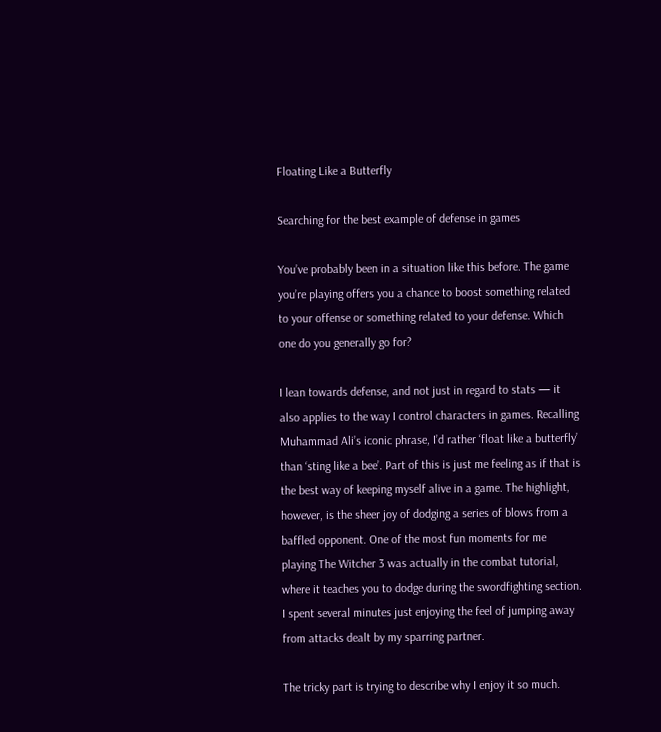Floating Like a Butterfly

Searching for the best example of defense in games

You’ve probably been in a situation like this before. The game you’re playing offers you a chance to boost something related to your offense or something related to your defense. Which one do you generally go for?

I lean towards defense, and not just in regard to stats — it also applies to the way I control characters in games. Recalling Muhammad Ali’s iconic phrase, I’d rather ‘float like a butterfly’ than ‘sting like a bee’. Part of this is just me feeling as if that is the best way of keeping myself alive in a game. The highlight, however, is the sheer joy of dodging a series of blows from a baffled opponent. One of the most fun moments for me playing The Witcher 3 was actually in the combat tutorial, where it teaches you to dodge during the swordfighting section. I spent several minutes just enjoying the feel of jumping away from attacks dealt by my sparring partner.

The tricky part is trying to describe why I enjoy it so much.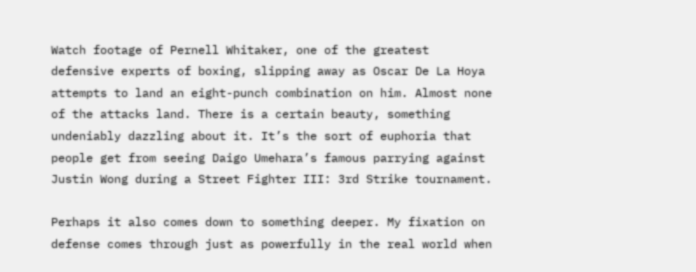Watch footage of Pernell Whitaker, one of the greatest defensive experts of boxing, slipping away as Oscar De La Hoya attempts to land an eight-punch combination on him. Almost none of the attacks land. There is a certain beauty, something undeniably dazzling about it. It’s the sort of euphoria that people get from seeing Daigo Umehara’s famous parrying against Justin Wong during a Street Fighter III: 3rd Strike tournament.

Perhaps it also comes down to something deeper. My fixation on defense comes through just as powerfully in the real world when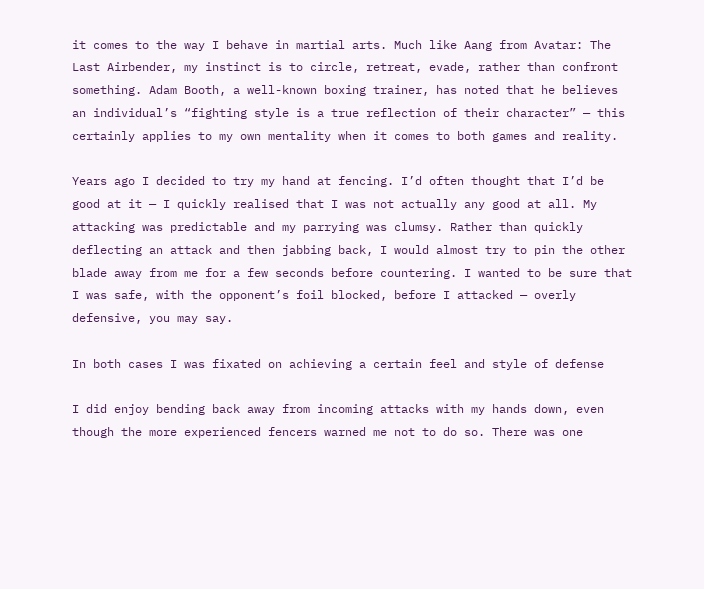it comes to the way I behave in martial arts. Much like Aang from Avatar: The Last Airbender, my instinct is to circle, retreat, evade, rather than confront something. Adam Booth, a well-known boxing trainer, has noted that he believes an individual’s “fighting style is a true reflection of their character” — this certainly applies to my own mentality when it comes to both games and reality.

Years ago I decided to try my hand at fencing. I’d often thought that I’d be good at it — I quickly realised that I was not actually any good at all. My attacking was predictable and my parrying was clumsy. Rather than quickly deflecting an attack and then jabbing back, I would almost try to pin the other blade away from me for a few seconds before countering. I wanted to be sure that I was safe, with the opponent’s foil blocked, before I attacked — overly defensive, you may say.

In both cases I was fixated on achieving a certain feel and style of defense

I did enjoy bending back away from incoming attacks with my hands down, even though the more experienced fencers warned me not to do so. There was one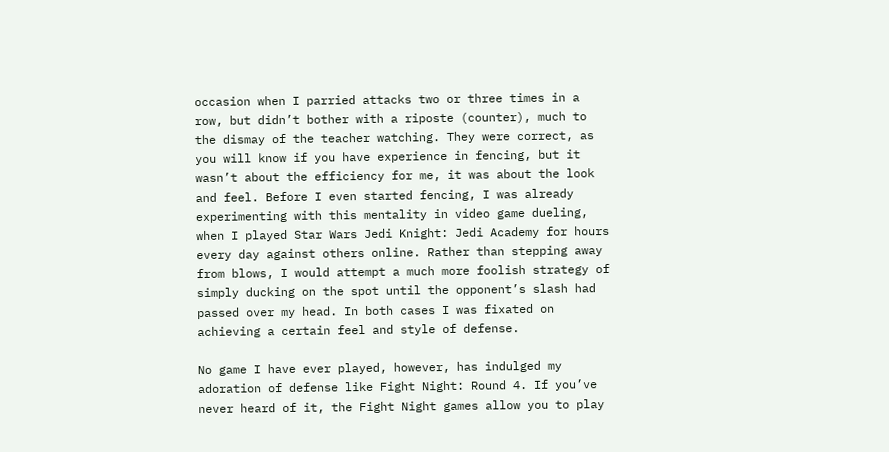occasion when I parried attacks two or three times in a row, but didn’t bother with a riposte (counter), much to the dismay of the teacher watching. They were correct, as you will know if you have experience in fencing, but it wasn’t about the efficiency for me, it was about the look and feel. Before I even started fencing, I was already experimenting with this mentality in video game dueling, when I played Star Wars Jedi Knight: Jedi Academy for hours every day against others online. Rather than stepping away from blows, I would attempt a much more foolish strategy of simply ducking on the spot until the opponent’s slash had passed over my head. In both cases I was fixated on achieving a certain feel and style of defense.

No game I have ever played, however, has indulged my adoration of defense like Fight Night: Round 4. If you’ve never heard of it, the Fight Night games allow you to play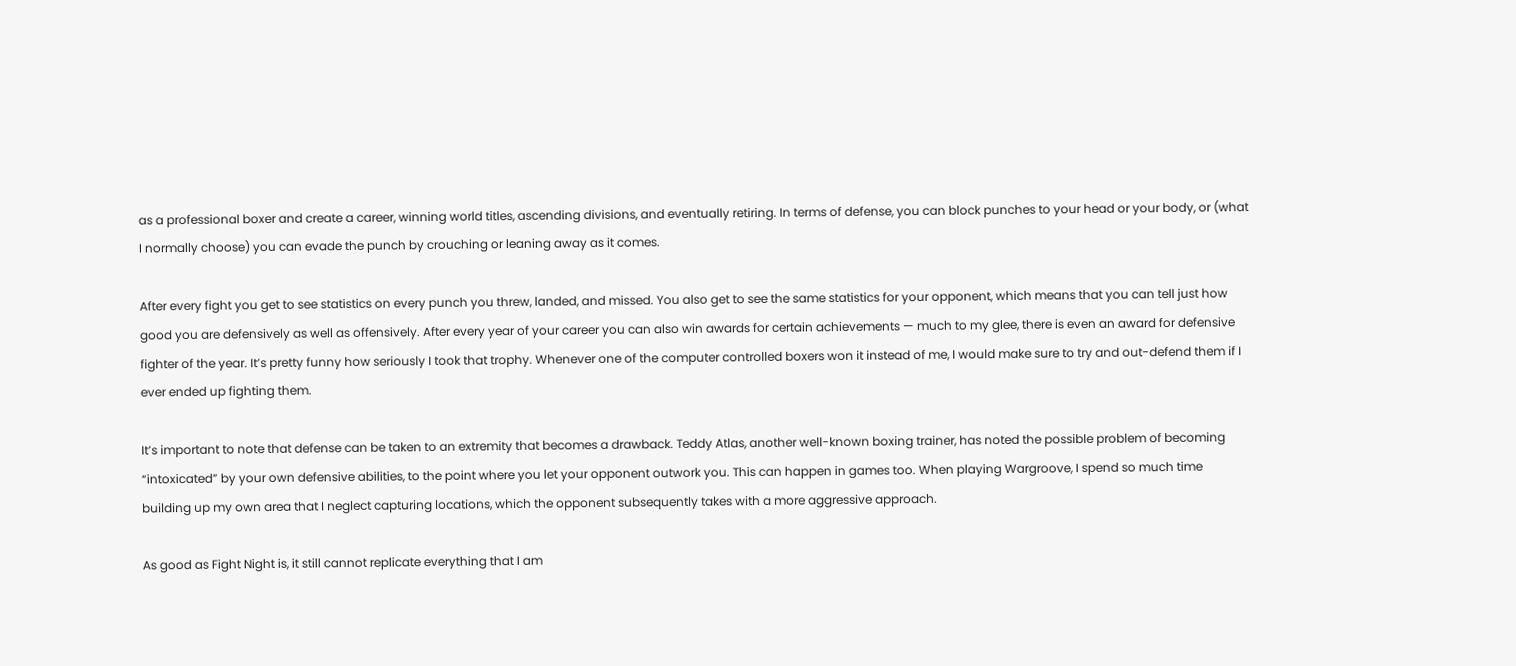as a professional boxer and create a career, winning world titles, ascending divisions, and eventually retiring. In terms of defense, you can block punches to your head or your body, or (what I normally choose) you can evade the punch by crouching or leaning away as it comes.

After every fight you get to see statistics on every punch you threw, landed, and missed. You also get to see the same statistics for your opponent, which means that you can tell just how good you are defensively as well as offensively. After every year of your career you can also win awards for certain achievements — much to my glee, there is even an award for defensive fighter of the year. It’s pretty funny how seriously I took that trophy. Whenever one of the computer controlled boxers won it instead of me, I would make sure to try and out-defend them if I ever ended up fighting them.

It’s important to note that defense can be taken to an extremity that becomes a drawback. Teddy Atlas, another well-known boxing trainer, has noted the possible problem of becoming “intoxicated” by your own defensive abilities, to the point where you let your opponent outwork you. This can happen in games too. When playing Wargroove, I spend so much time building up my own area that I neglect capturing locations, which the opponent subsequently takes with a more aggressive approach.

As good as Fight Night is, it still cannot replicate everything that I am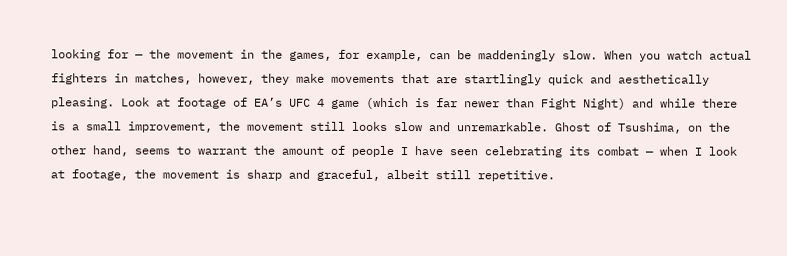looking for — the movement in the games, for example, can be maddeningly slow. When you watch actual fighters in matches, however, they make movements that are startlingly quick and aesthetically pleasing. Look at footage of EA’s UFC 4 game (which is far newer than Fight Night) and while there is a small improvement, the movement still looks slow and unremarkable. Ghost of Tsushima, on the other hand, seems to warrant the amount of people I have seen celebrating its combat — when I look at footage, the movement is sharp and graceful, albeit still repetitive.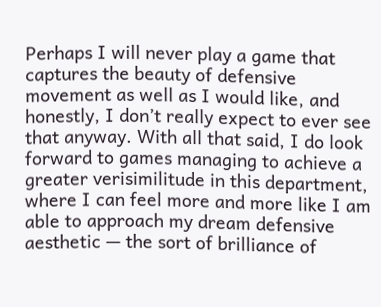Perhaps I will never play a game that captures the beauty of defensive movement as well as I would like, and honestly, I don’t really expect to ever see that anyway. With all that said, I do look forward to games managing to achieve a greater verisimilitude in this department, where I can feel more and more like I am able to approach my dream defensive aesthetic — the sort of brilliance of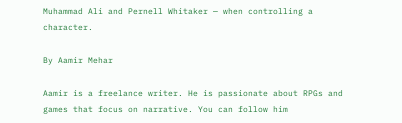Muhammad Ali and Pernell Whitaker — when controlling a character.

By Aamir Mehar

Aamir is a freelance writer. He is passionate about RPGs and games that focus on narrative. You can follow him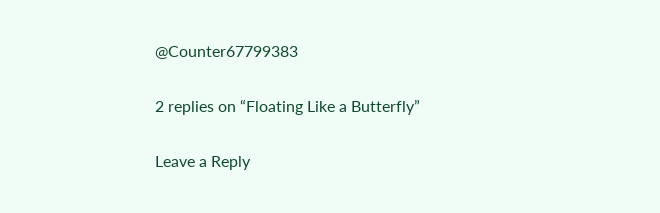@Counter67799383

2 replies on “Floating Like a Butterfly”

Leave a Reply